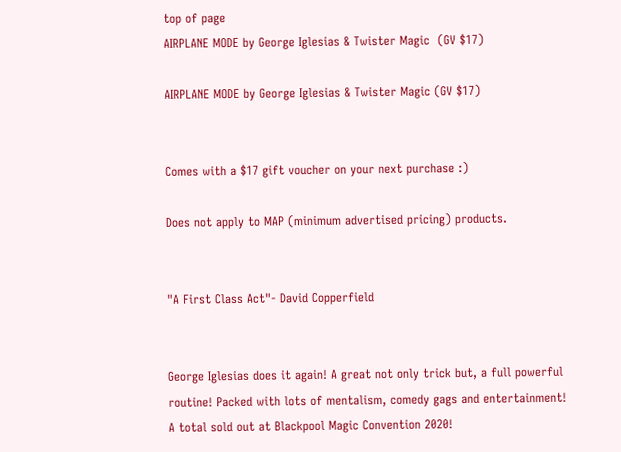top of page
AIRPLANE MODE by George Iglesias & Twister Magic  (GV $17)

AIRPLANE MODE by George Iglesias & Twister Magic (GV $17)


Comes with a $17 gift voucher on your next purchase :)

Does not apply to MAP (minimum advertised pricing) products.


"A First Class Act"- David Copperfield


George Iglesias does it again! A great not only trick but, a full powerful routine! Packed with lots of mentalism, comedy gags and entertainment! A total sold out at Blackpool Magic Convention 2020!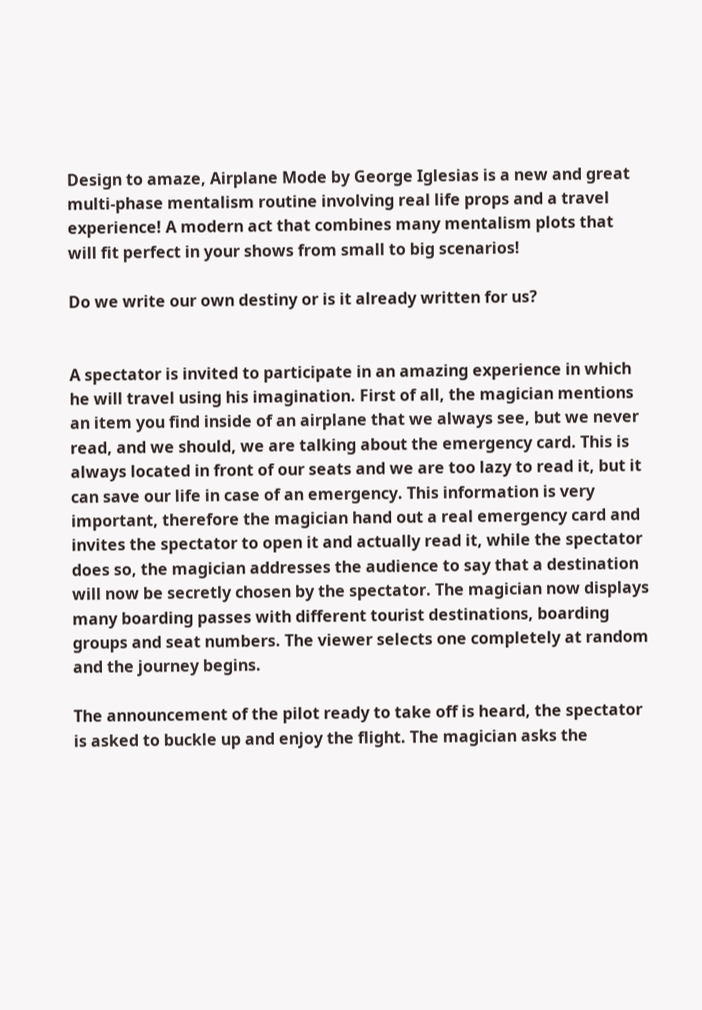Design to amaze, Airplane Mode by George Iglesias is a new and great multi-phase mentalism routine involving real life props and a travel experience! A modern act that combines many mentalism plots that will fit perfect in your shows from small to big scenarios!

Do we write our own destiny or is it already written for us?


A spectator is invited to participate in an amazing experience in which he will travel using his imagination. First of all, the magician mentions an item you find inside of an airplane that we always see, but we never read, and we should, we are talking about the emergency card. This is always located in front of our seats and we are too lazy to read it, but it can save our life in case of an emergency. This information is very important, therefore the magician hand out a real emergency card and invites the spectator to open it and actually read it, while the spectator does so, the magician addresses the audience to say that a destination will now be secretly chosen by the spectator. The magician now displays many boarding passes with different tourist destinations, boarding groups and seat numbers. The viewer selects one completely at random and the journey begins.

The announcement of the pilot ready to take off is heard, the spectator is asked to buckle up and enjoy the flight. The magician asks the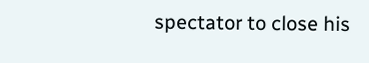spectator to close his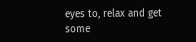eyes to, relax and get some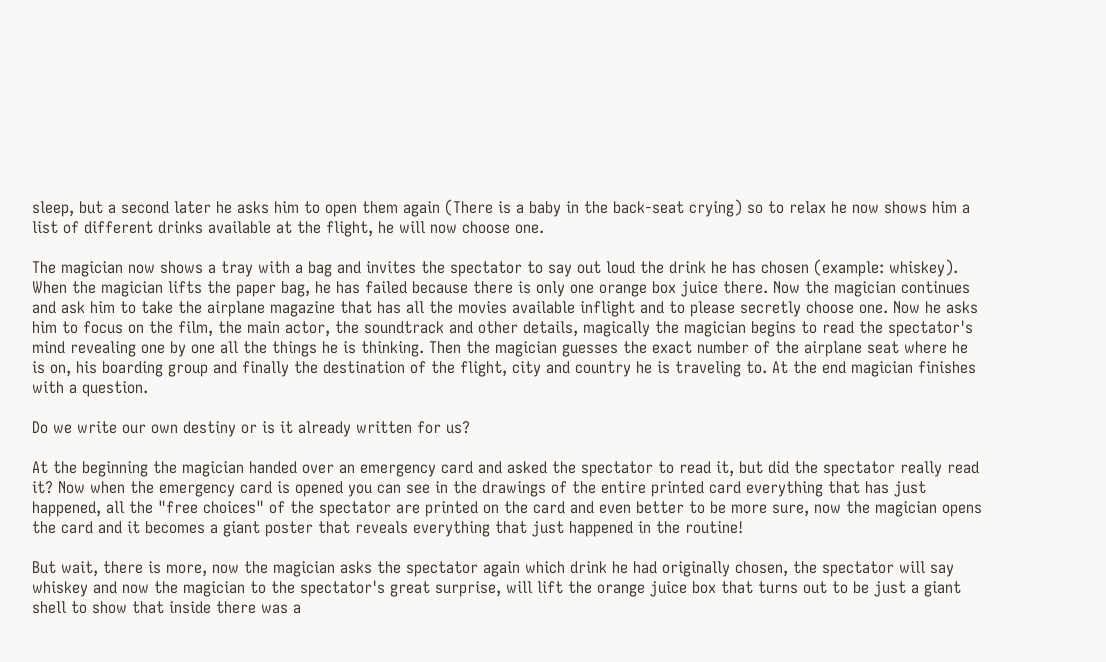sleep, but a second later he asks him to open them again (There is a baby in the back-seat crying) so to relax he now shows him a list of different drinks available at the flight, he will now choose one.

The magician now shows a tray with a bag and invites the spectator to say out loud the drink he has chosen (example: whiskey). When the magician lifts the paper bag, he has failed because there is only one orange box juice there. Now the magician continues and ask him to take the airplane magazine that has all the movies available inflight and to please secretly choose one. Now he asks him to focus on the film, the main actor, the soundtrack and other details, magically the magician begins to read the spectator's mind revealing one by one all the things he is thinking. Then the magician guesses the exact number of the airplane seat where he is on, his boarding group and finally the destination of the flight, city and country he is traveling to. At the end magician finishes with a question.

Do we write our own destiny or is it already written for us?

At the beginning the magician handed over an emergency card and asked the spectator to read it, but did the spectator really read it? Now when the emergency card is opened you can see in the drawings of the entire printed card everything that has just happened, all the "free choices" of the spectator are printed on the card and even better to be more sure, now the magician opens the card and it becomes a giant poster that reveals everything that just happened in the routine!

But wait, there is more, now the magician asks the spectator again which drink he had originally chosen, the spectator will say whiskey and now the magician to the spectator's great surprise, will lift the orange juice box that turns out to be just a giant shell to show that inside there was a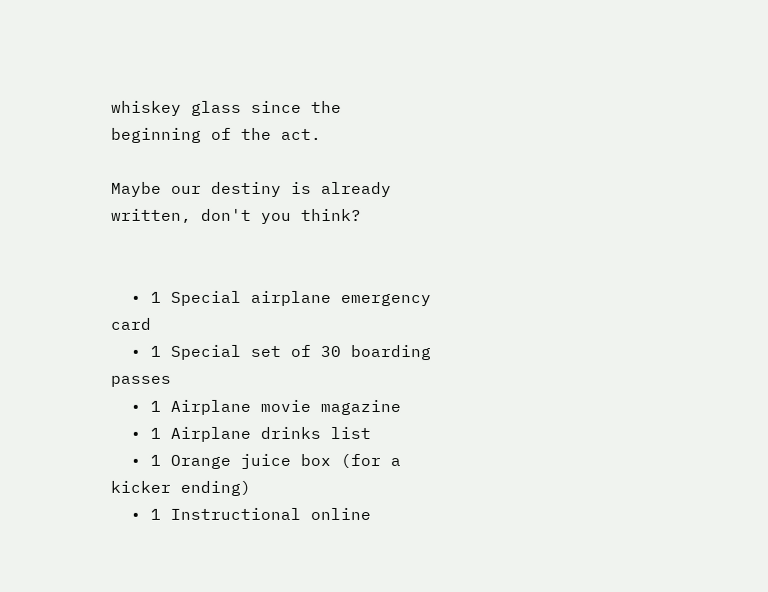whiskey glass since the beginning of the act.

Maybe our destiny is already written, don't you think?


  • 1 Special airplane emergency card
  • 1 Special set of 30 boarding passes
  • 1 Airplane movie magazine
  • 1 Airplane drinks list
  • 1 Orange juice box (for a kicker ending)
  • 1 Instructional online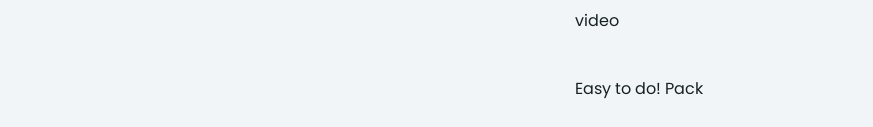video

Easy to do! Pack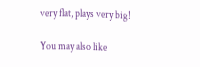very flat, plays very big!

You may also like